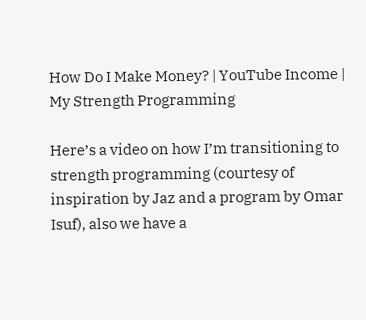How Do I Make Money? | YouTube Income | My Strength Programming

Here’s a video on how I’m transitioning to strength programming (courtesy of inspiration by Jaz and a program by Omar Isuf), also we have a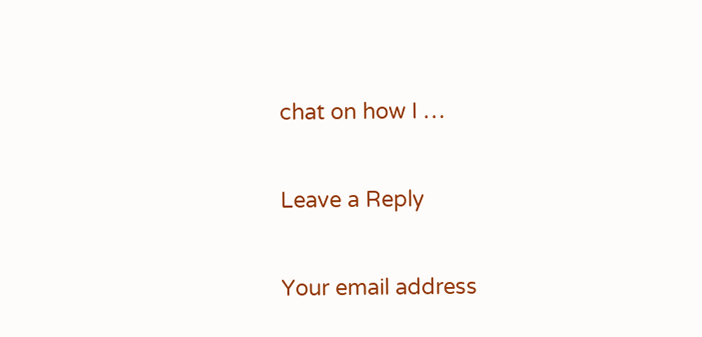chat on how I …

Leave a Reply

Your email address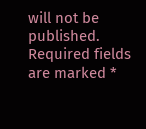will not be published. Required fields are marked *